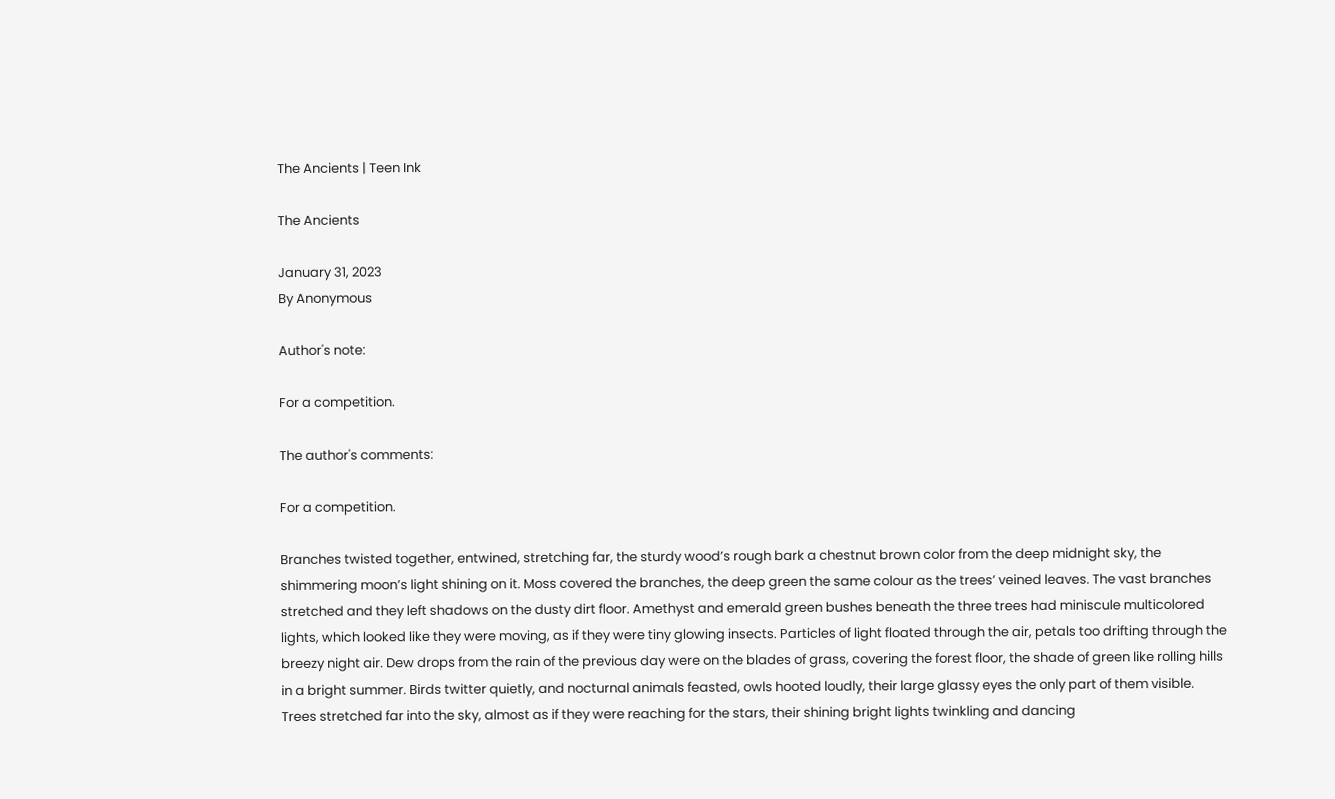The Ancients | Teen Ink

The Ancients

January 31, 2023
By Anonymous

Author's note:

For a competition.

The author's comments:

For a competition.

Branches twisted together, entwined, stretching far, the sturdy wood’s rough bark a chestnut brown color from the deep midnight sky, the shimmering moon’s light shining on it. Moss covered the branches, the deep green the same colour as the trees’ veined leaves. The vast branches stretched and they left shadows on the dusty dirt floor. Amethyst and emerald green bushes beneath the three trees had miniscule multicolored lights, which looked like they were moving, as if they were tiny glowing insects. Particles of light floated through the air, petals too drifting through the breezy night air. Dew drops from the rain of the previous day were on the blades of grass, covering the forest floor, the shade of green like rolling hills in a bright summer. Birds twitter quietly, and nocturnal animals feasted, owls hooted loudly, their large glassy eyes the only part of them visible. Trees stretched far into the sky, almost as if they were reaching for the stars, their shining bright lights twinkling and dancing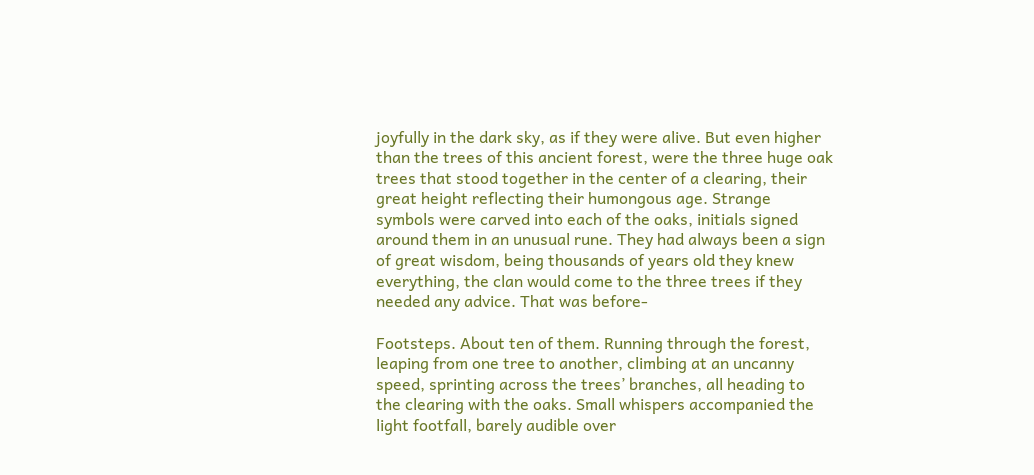joyfully in the dark sky, as if they were alive. But even higher than the trees of this ancient forest, were the three huge oak trees that stood together in the center of a clearing, their great height reflecting their humongous age. Strange symbols were carved into each of the oaks, initials signed around them in an unusual rune. They had always been a sign of great wisdom, being thousands of years old they knew everything, the clan would come to the three trees if they needed any advice. That was before-

Footsteps. About ten of them. Running through the forest, leaping from one tree to another, climbing at an uncanny speed, sprinting across the trees’ branches, all heading to the clearing with the oaks. Small whispers accompanied the light footfall, barely audible over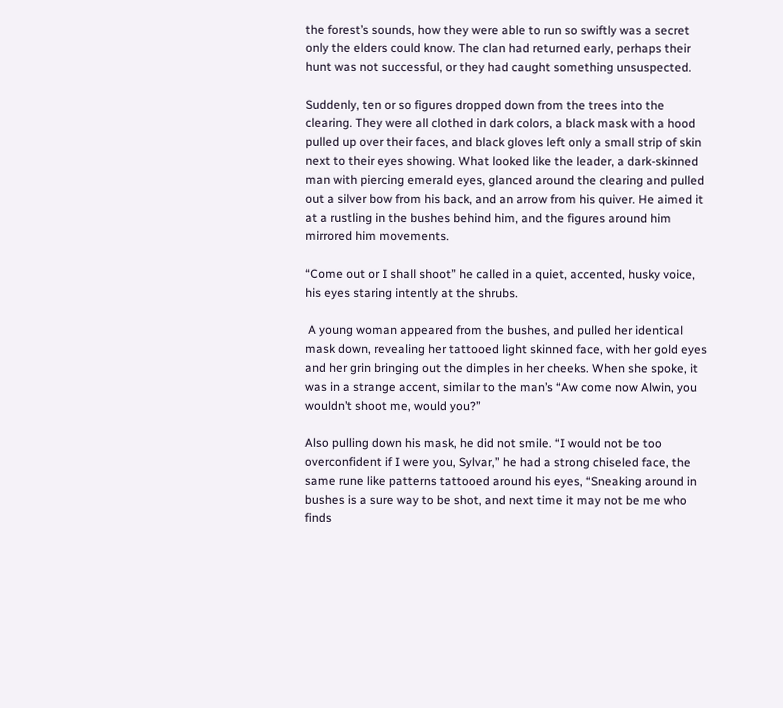the forest’s sounds, how they were able to run so swiftly was a secret only the elders could know. The clan had returned early, perhaps their hunt was not successful, or they had caught something unsuspected.

Suddenly, ten or so figures dropped down from the trees into the clearing. They were all clothed in dark colors, a black mask with a hood pulled up over their faces, and black gloves left only a small strip of skin next to their eyes showing. What looked like the leader, a dark-skinned man with piercing emerald eyes, glanced around the clearing and pulled out a silver bow from his back, and an arrow from his quiver. He aimed it at a rustling in the bushes behind him, and the figures around him mirrored him movements.

“Come out or I shall shoot” he called in a quiet, accented, husky voice, his eyes staring intently at the shrubs.

 A young woman appeared from the bushes, and pulled her identical mask down, revealing her tattooed light skinned face, with her gold eyes and her grin bringing out the dimples in her cheeks. When she spoke, it was in a strange accent, similar to the man’s “Aw come now Alwin, you wouldn’t shoot me, would you?”

Also pulling down his mask, he did not smile. “I would not be too overconfident if I were you, Sylvar,” he had a strong chiseled face, the same rune like patterns tattooed around his eyes, “Sneaking around in bushes is a sure way to be shot, and next time it may not be me who finds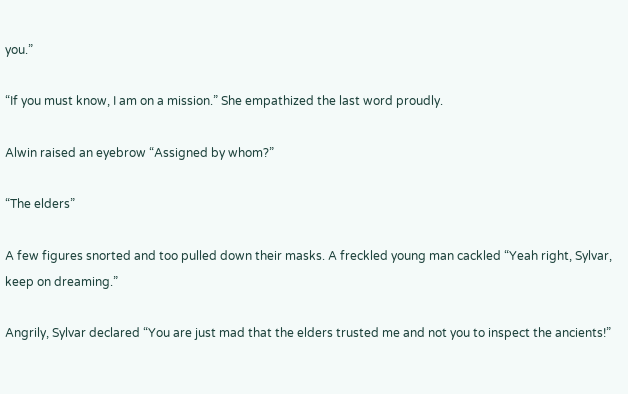you.”

“If you must know, I am on a mission.” She empathized the last word proudly.

Alwin raised an eyebrow “Assigned by whom?”

“The elders”

A few figures snorted and too pulled down their masks. A freckled young man cackled “Yeah right, Sylvar, keep on dreaming.”

Angrily, Sylvar declared “You are just mad that the elders trusted me and not you to inspect the ancients!”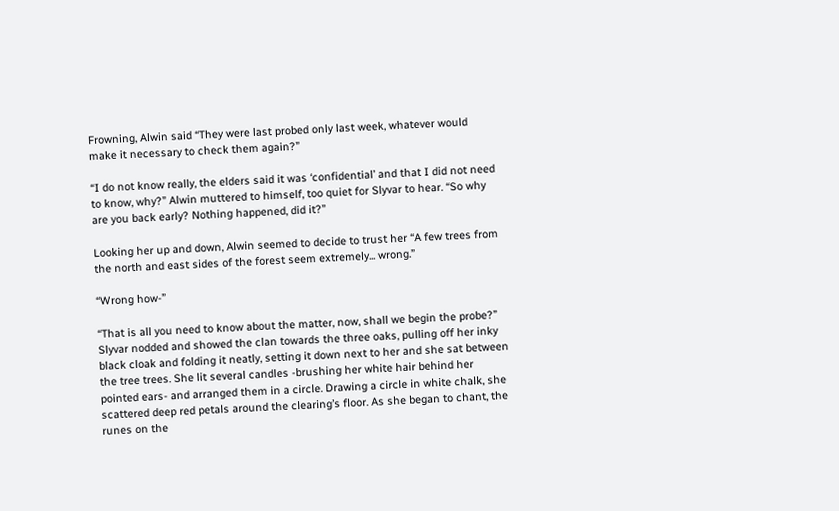Frowning, Alwin said “They were last probed only last week, whatever would make it necessary to check them again?”

“I do not know really, the elders said it was ‘confidential’ and that I did not need to know, why?” Alwin muttered to himself, too quiet for Slyvar to hear. “So why are you back early? Nothing happened, did it?”

Looking her up and down, Alwin seemed to decide to trust her “A few trees from the north and east sides of the forest seem extremely... wrong.”

“Wrong how-”

“That is all you need to know about the matter, now, shall we begin the probe?” Slyvar nodded and showed the clan towards the three oaks, pulling off her inky black cloak and folding it neatly, setting it down next to her and she sat between the tree trees. She lit several candles -brushing her white hair behind her pointed ears- and arranged them in a circle. Drawing a circle in white chalk, she scattered deep red petals around the clearing’s floor. As she began to chant, the runes on the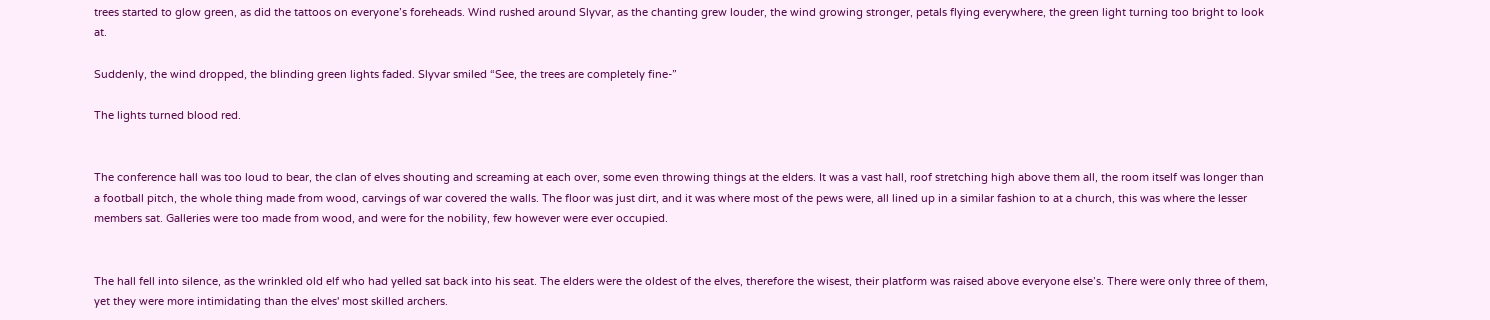trees started to glow green, as did the tattoos on everyone’s foreheads. Wind rushed around Slyvar, as the chanting grew louder, the wind growing stronger, petals flying everywhere, the green light turning too bright to look at.

Suddenly, the wind dropped, the blinding green lights faded. Slyvar smiled “See, the trees are completely fine-”

The lights turned blood red.


The conference hall was too loud to bear, the clan of elves shouting and screaming at each over, some even throwing things at the elders. It was a vast hall, roof stretching high above them all, the room itself was longer than a football pitch, the whole thing made from wood, carvings of war covered the walls. The floor was just dirt, and it was where most of the pews were, all lined up in a similar fashion to at a church, this was where the lesser members sat. Galleries were too made from wood, and were for the nobility, few however were ever occupied.


The hall fell into silence, as the wrinkled old elf who had yelled sat back into his seat. The elders were the oldest of the elves, therefore the wisest, their platform was raised above everyone else’s. There were only three of them, yet they were more intimidating than the elves' most skilled archers.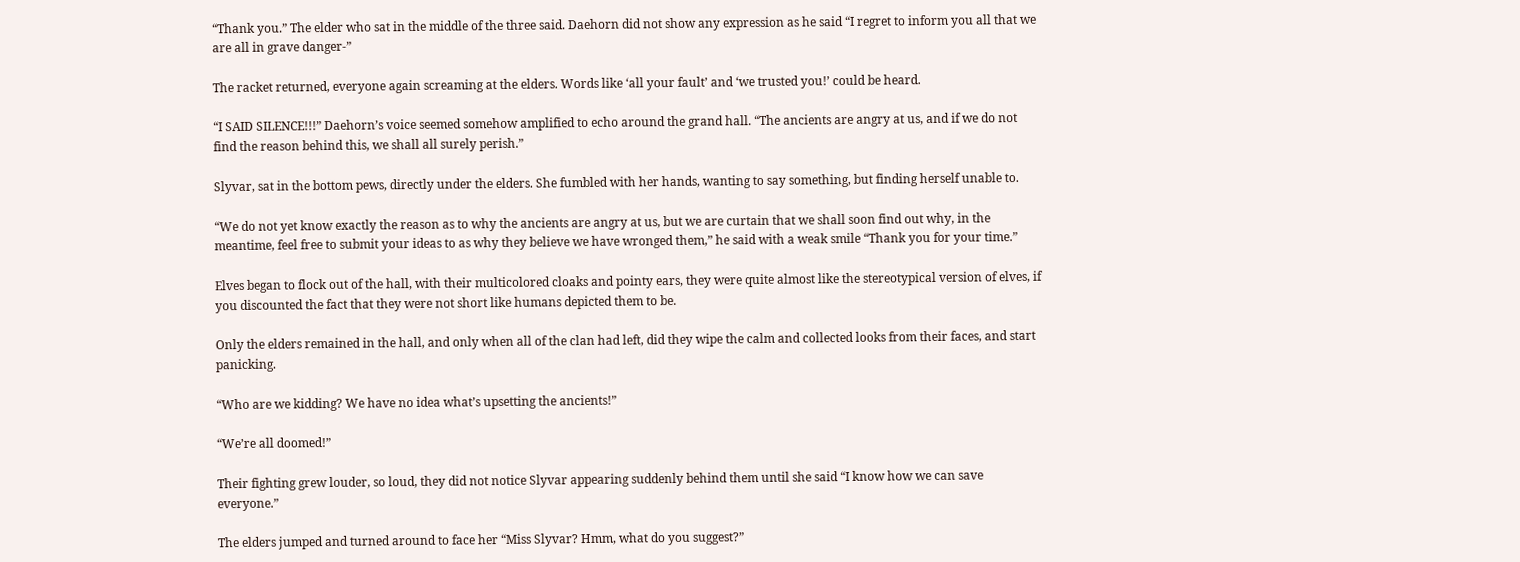“Thank you.” The elder who sat in the middle of the three said. Daehorn did not show any expression as he said “I regret to inform you all that we are all in grave danger-”

The racket returned, everyone again screaming at the elders. Words like ‘all your fault’ and ‘we trusted you!’ could be heard.

“I SAID SILENCE!!!” Daehorn’s voice seemed somehow amplified to echo around the grand hall. “The ancients are angry at us, and if we do not find the reason behind this, we shall all surely perish.”

Slyvar, sat in the bottom pews, directly under the elders. She fumbled with her hands, wanting to say something, but finding herself unable to.

“We do not yet know exactly the reason as to why the ancients are angry at us, but we are curtain that we shall soon find out why, in the meantime, feel free to submit your ideas to as why they believe we have wronged them,” he said with a weak smile “Thank you for your time.”

Elves began to flock out of the hall, with their multicolored cloaks and pointy ears, they were quite almost like the stereotypical version of elves, if you discounted the fact that they were not short like humans depicted them to be.

Only the elders remained in the hall, and only when all of the clan had left, did they wipe the calm and collected looks from their faces, and start panicking.

“Who are we kidding? We have no idea what’s upsetting the ancients!”

“We’re all doomed!”

Their fighting grew louder, so loud, they did not notice Slyvar appearing suddenly behind them until she said “I know how we can save everyone.”

The elders jumped and turned around to face her “Miss Slyvar? Hmm, what do you suggest?”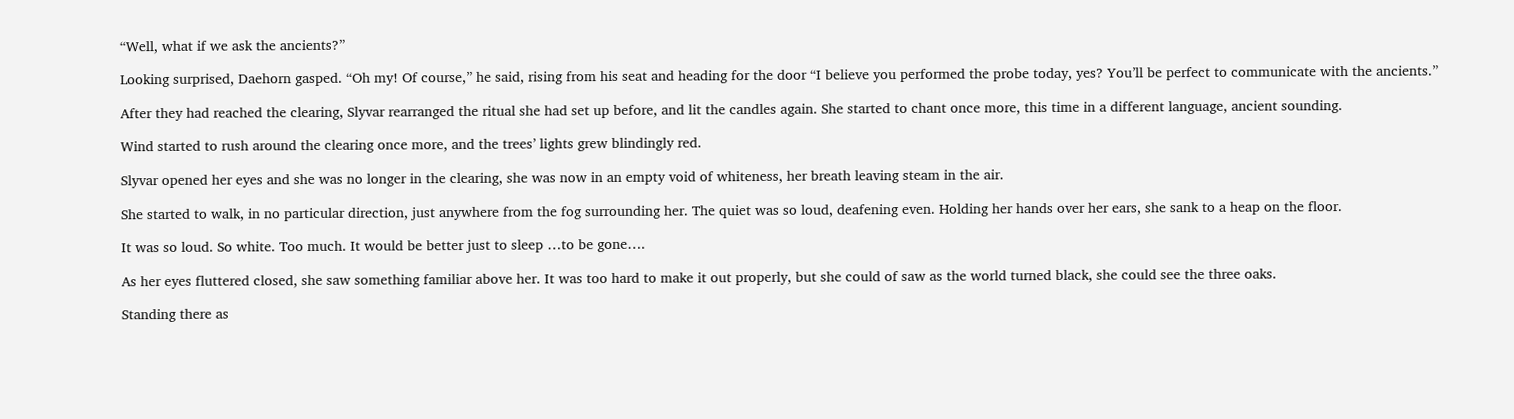“Well, what if we ask the ancients?”

Looking surprised, Daehorn gasped. “Oh my! Of course,” he said, rising from his seat and heading for the door “I believe you performed the probe today, yes? You’ll be perfect to communicate with the ancients.”

After they had reached the clearing, Slyvar rearranged the ritual she had set up before, and lit the candles again. She started to chant once more, this time in a different language, ancient sounding.

Wind started to rush around the clearing once more, and the trees’ lights grew blindingly red.

Slyvar opened her eyes and she was no longer in the clearing, she was now in an empty void of whiteness, her breath leaving steam in the air.

She started to walk, in no particular direction, just anywhere from the fog surrounding her. The quiet was so loud, deafening even. Holding her hands over her ears, she sank to a heap on the floor.

It was so loud. So white. Too much. It would be better just to sleep …to be gone….

As her eyes fluttered closed, she saw something familiar above her. It was too hard to make it out properly, but she could of saw as the world turned black, she could see the three oaks.

Standing there as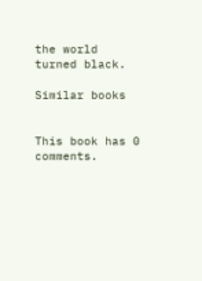the world turned black.

Similar books


This book has 0 comments.